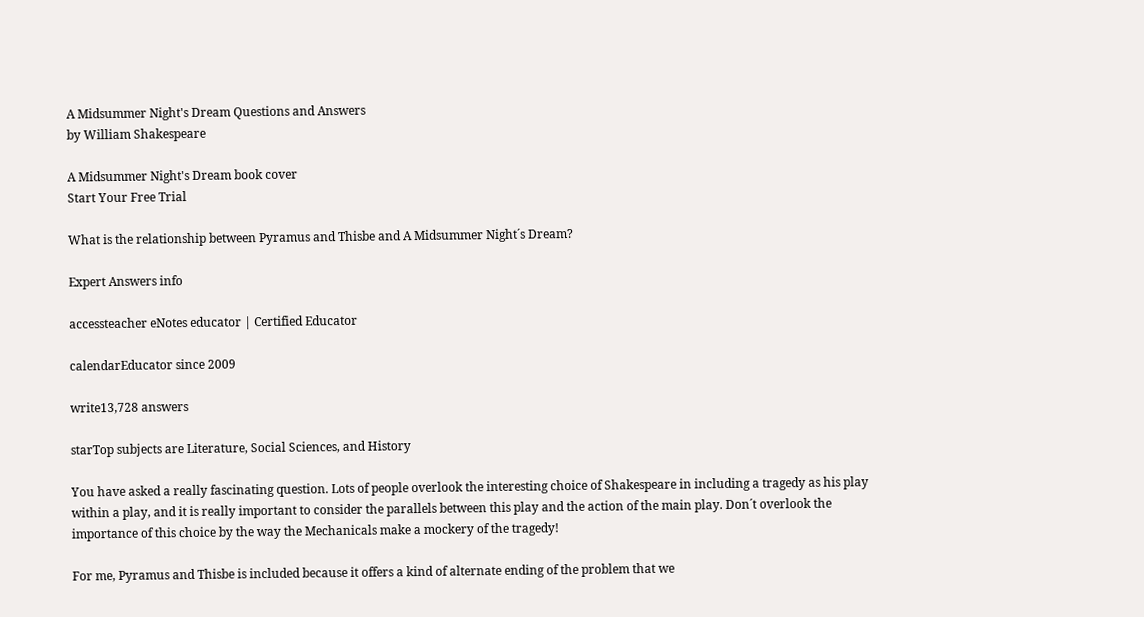A Midsummer Night's Dream Questions and Answers
by William Shakespeare

A Midsummer Night's Dream book cover
Start Your Free Trial

What is the relationship between Pyramus and Thisbe and A Midsummer Night´s Dream?

Expert Answers info

accessteacher eNotes educator | Certified Educator

calendarEducator since 2009

write13,728 answers

starTop subjects are Literature, Social Sciences, and History

You have asked a really fascinating question. Lots of people overlook the interesting choice of Shakespeare in including a tragedy as his play within a play, and it is really important to consider the parallels between this play and the action of the main play. Don´t overlook the importance of this choice by the way the Mechanicals make a mockery of the tragedy!

For me, Pyramus and Thisbe is included because it offers a kind of alternate ending of the problem that we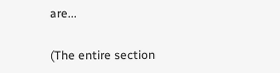are...

(The entire section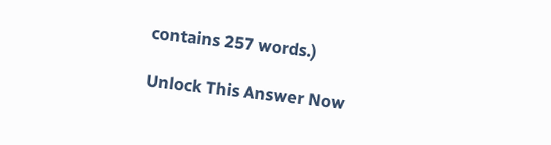contains 257 words.)

Unlock This Answer Now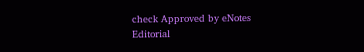check Approved by eNotes Editorial